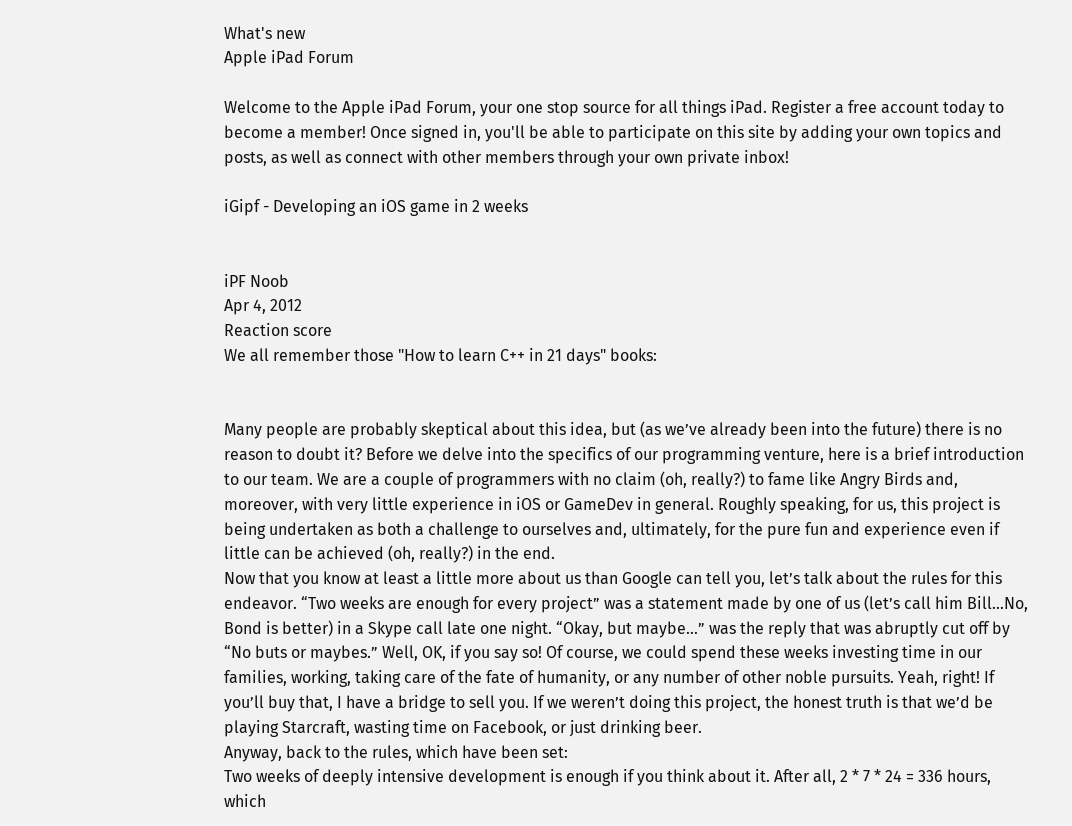What's new
Apple iPad Forum

Welcome to the Apple iPad Forum, your one stop source for all things iPad. Register a free account today to become a member! Once signed in, you'll be able to participate on this site by adding your own topics and posts, as well as connect with other members through your own private inbox!

iGipf - Developing an iOS game in 2 weeks


iPF Noob
Apr 4, 2012
Reaction score
We all remember those "How to learn C++ in 21 days" books:


Many people are probably skeptical about this idea, but (as we’ve already been into the future) there is no reason to doubt it? Before we delve into the specifics of our programming venture, here is a brief introduction to our team. We are a couple of programmers with no claim (oh, really?) to fame like Angry Birds and, moreover, with very little experience in iOS or GameDev in general. Roughly speaking, for us, this project is being undertaken as both a challenge to ourselves and, ultimately, for the pure fun and experience even if little can be achieved (oh, really?) in the end.
Now that you know at least a little more about us than Google can tell you, let’s talk about the rules for this endeavor. “Two weeks are enough for every project” was a statement made by one of us (let’s call him Bill…No, Bond is better) in a Skype call late one night. “Okay, but maybe…” was the reply that was abruptly cut off by “No buts or maybes.” Well, OK, if you say so! Of course, we could spend these weeks investing time in our families, working, taking care of the fate of humanity, or any number of other noble pursuits. Yeah, right! If you’ll buy that, I have a bridge to sell you. If we weren’t doing this project, the honest truth is that we’d be playing Starcraft, wasting time on Facebook, or just drinking beer.
Anyway, back to the rules, which have been set:
Two weeks of deeply intensive development is enough if you think about it. After all, 2 * 7 * 24 = 336 hours, which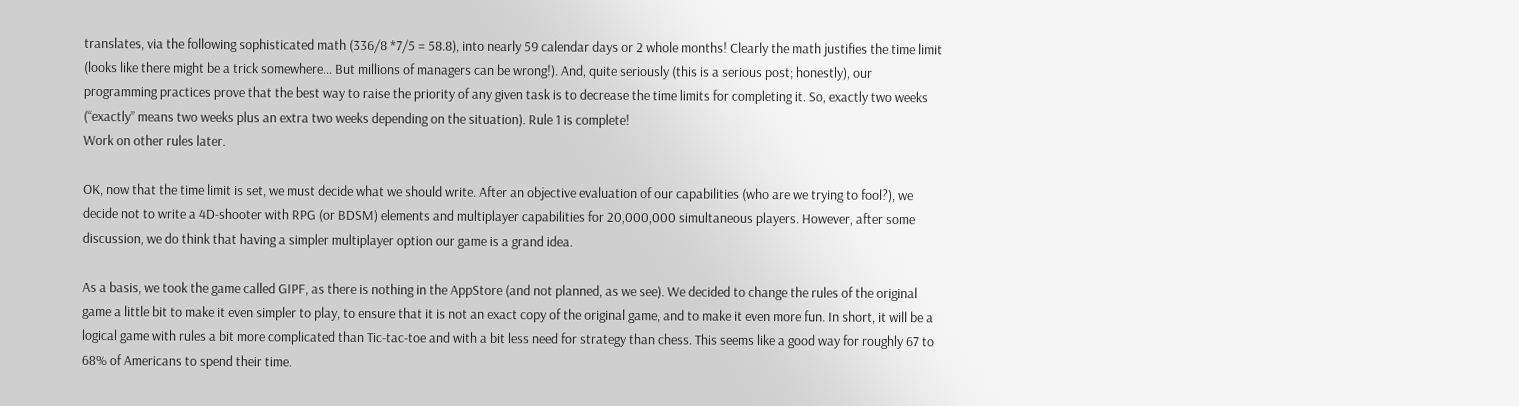translates, via the following sophisticated math (336/8 *7/5 = 58.8), into nearly 59 calendar days or 2 whole months! Clearly the math justifies the time limit (looks like there might be a trick somewhere… But millions of managers can be wrong!). And, quite seriously (this is a serious post; honestly), our programming practices prove that the best way to raise the priority of any given task is to decrease the time limits for completing it. So, exactly two weeks (“exactly” means two weeks plus an extra two weeks depending on the situation). Rule 1 is complete!
Work on other rules later.

OK, now that the time limit is set, we must decide what we should write. After an objective evaluation of our capabilities (who are we trying to fool?), we decide not to write a 4D-shooter with RPG (or BDSM) elements and multiplayer capabilities for 20,000,000 simultaneous players. However, after some discussion, we do think that having a simpler multiplayer option our game is a grand idea.

As a basis, we took the game called GIPF, as there is nothing in the AppStore (and not planned, as we see). We decided to change the rules of the original game a little bit to make it even simpler to play, to ensure that it is not an exact copy of the original game, and to make it even more fun. In short, it will be a logical game with rules a bit more complicated than Tic-tac-toe and with a bit less need for strategy than chess. This seems like a good way for roughly 67 to 68% of Americans to spend their time.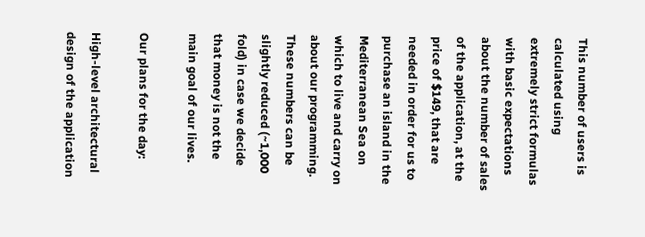This number of users is calculated using extremely strict formulas with basic expectations about the number of sales of the application, at the price of $149, that are needed in order for us to purchase an island in the Mediterranean Sea on which to live and carry on about our programming. These numbers can be slightly reduced (~1,000 fold) in case we decide that money is not the main goal of our lives.

Our plans for the day:

High-level architectural design of the application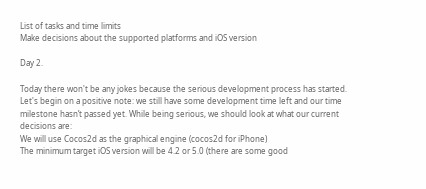List of tasks and time limits
Make decisions about the supported platforms and iOS version

Day 2.

Today there won't be any jokes because the serious development process has started. Let's begin on a positive note: we still have some development time left and our time milestone hasn’t passed yet. While being serious, we should look at what our current decisions are:
We will use Cocos2d as the graphical engine (cocos2d for iPhone)
The minimum target iOS version will be 4.2 or 5.0 (there are some good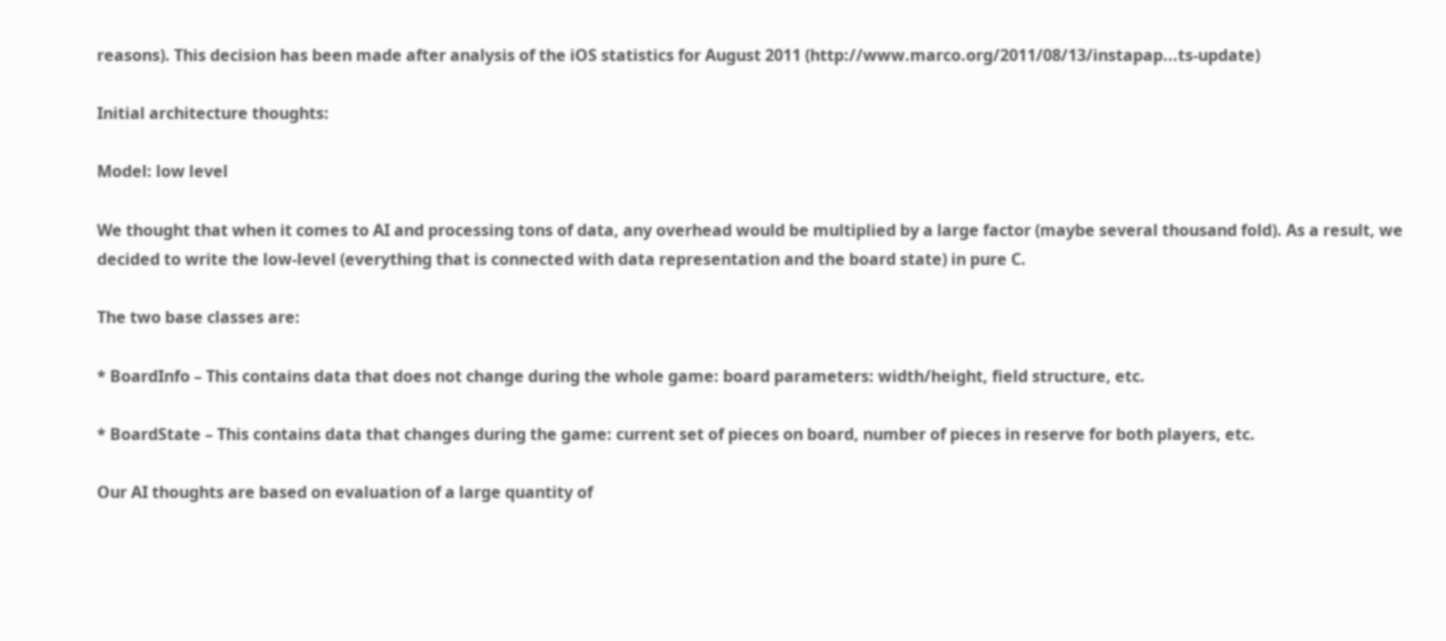reasons). This decision has been made after analysis of the iOS statistics for August 2011 (http://www.marco.org/2011/08/13/instapap...ts-update)

Initial architecture thoughts:

Model: low level

We thought that when it comes to AI and processing tons of data, any overhead would be multiplied by a large factor (maybe several thousand fold). As a result, we decided to write the low-level (everything that is connected with data representation and the board state) in pure C.

The two base classes are:

* BoardInfo – This contains data that does not change during the whole game: board parameters: width/height, field structure, etc.

* BoardState – This contains data that changes during the game: current set of pieces on board, number of pieces in reserve for both players, etc.

Our AI thoughts are based on evaluation of a large quantity of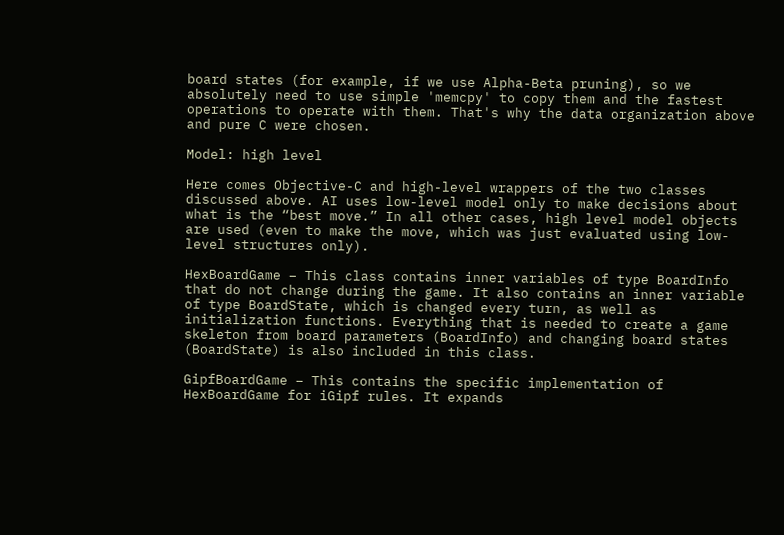board states (for example, if we use Alpha-Beta pruning), so we absolutely need to use simple 'memcpy' to copy them and the fastest operations to operate with them. That's why the data organization above and pure C were chosen.

Model: high level

Here comes Objective-C and high-level wrappers of the two classes discussed above. AI uses low-level model only to make decisions about what is the “best move.” In all other cases, high level model objects are used (even to make the move, which was just evaluated using low-level structures only).

HexBoardGame – This class contains inner variables of type BoardInfo that do not change during the game. It also contains an inner variable of type BoardState, which is changed every turn, as well as initialization functions. Everything that is needed to create a game skeleton from board parameters (BoardInfo) and changing board states (BoardState) is also included in this class.

GipfBoardGame – This contains the specific implementation of HexBoardGame for iGipf rules. It expands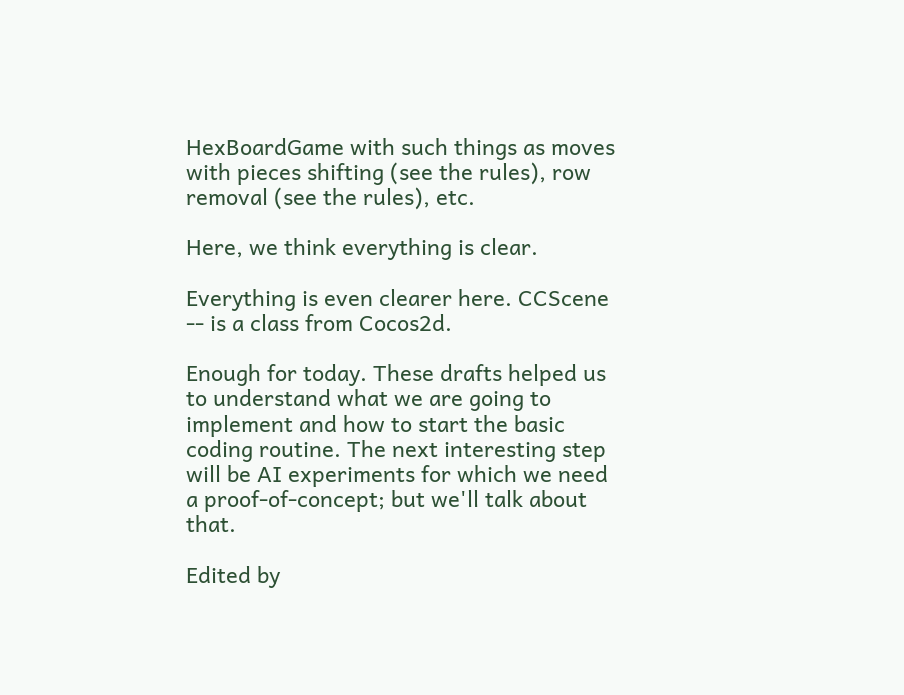HexBoardGame with such things as moves with pieces shifting (see the rules), row removal (see the rules), etc.

Here, we think everything is clear.

Everything is even clearer here. CCScene -- is a class from Cocos2d.

Enough for today. These drafts helped us to understand what we are going to implement and how to start the basic coding routine. The next interesting step will be AI experiments for which we need a proof-of-concept; but we'll talk about that.

Edited by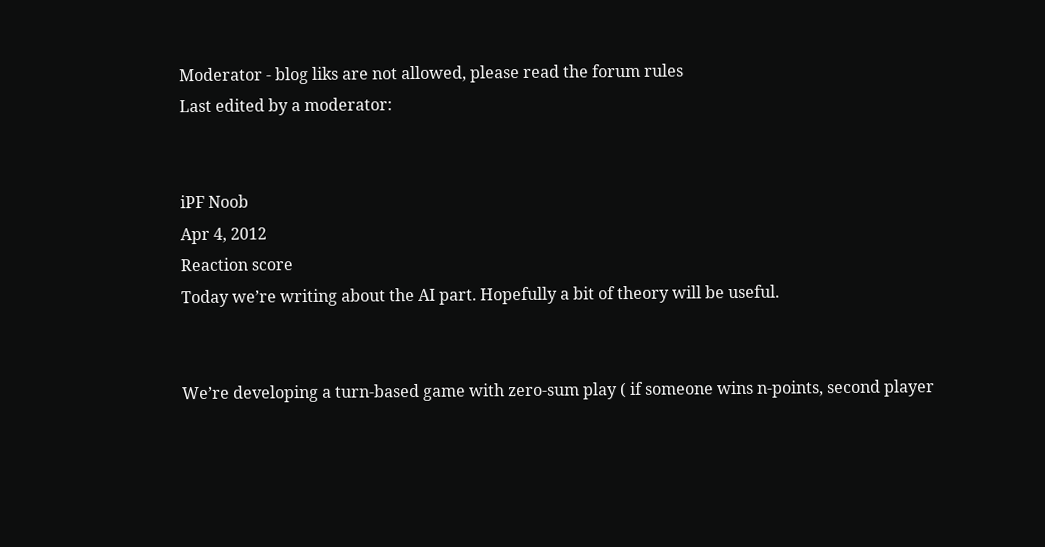Moderator - blog liks are not allowed, please read the forum rules
Last edited by a moderator:


iPF Noob
Apr 4, 2012
Reaction score
Today we’re writing about the AI part. Hopefully a bit of theory will be useful.


We’re developing a turn-based game with zero-sum play ( if someone wins n-points, second player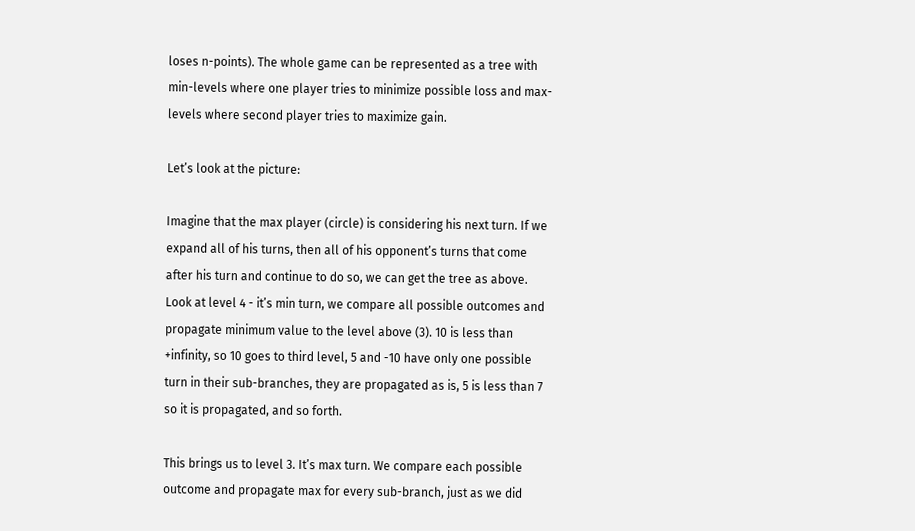loses n-points). The whole game can be represented as a tree with min-levels where one player tries to minimize possible loss and max-levels where second player tries to maximize gain.

Let’s look at the picture:

Imagine that the max player (circle) is considering his next turn. If we expand all of his turns, then all of his opponent’s turns that come after his turn and continue to do so, we can get the tree as above. Look at level 4 - it’s min turn, we compare all possible outcomes and propagate minimum value to the level above (3). 10 is less than +infinity, so 10 goes to third level, 5 and -10 have only one possible turn in their sub-branches, they are propagated as is, 5 is less than 7 so it is propagated, and so forth.

This brings us to level 3. It’s max turn. We compare each possible outcome and propagate max for every sub-branch, just as we did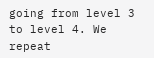going from level 3 to level 4. We repeat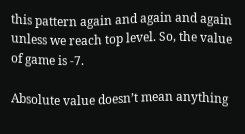this pattern again and again and again unless we reach top level. So, the value of game is -7.

Absolute value doesn’t mean anything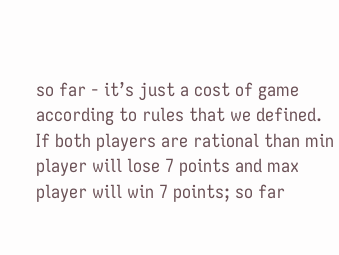so far - it’s just a cost of game according to rules that we defined. If both players are rational than min player will lose 7 points and max player will win 7 points; so far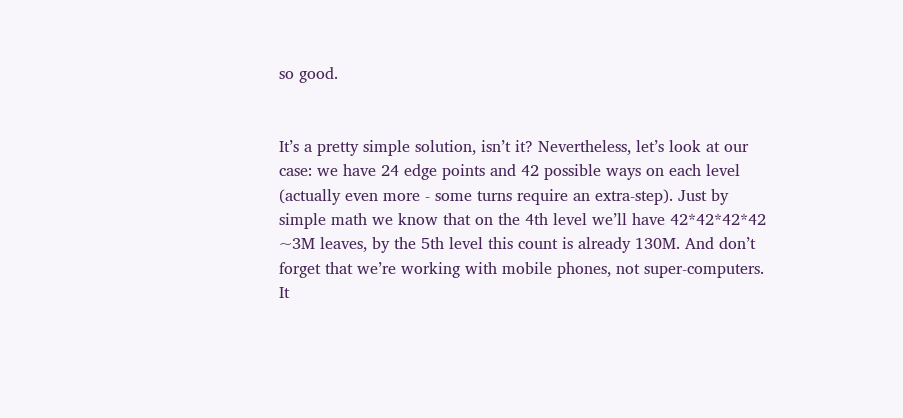so good.


It’s a pretty simple solution, isn’t it? Nevertheless, let’s look at our case: we have 24 edge points and 42 possible ways on each level (actually even more - some turns require an extra-step). Just by simple math we know that on the 4th level we’ll have 42*42*42*42 ~3M leaves, by the 5th level this count is already 130M. And don’t forget that we’re working with mobile phones, not super-computers. It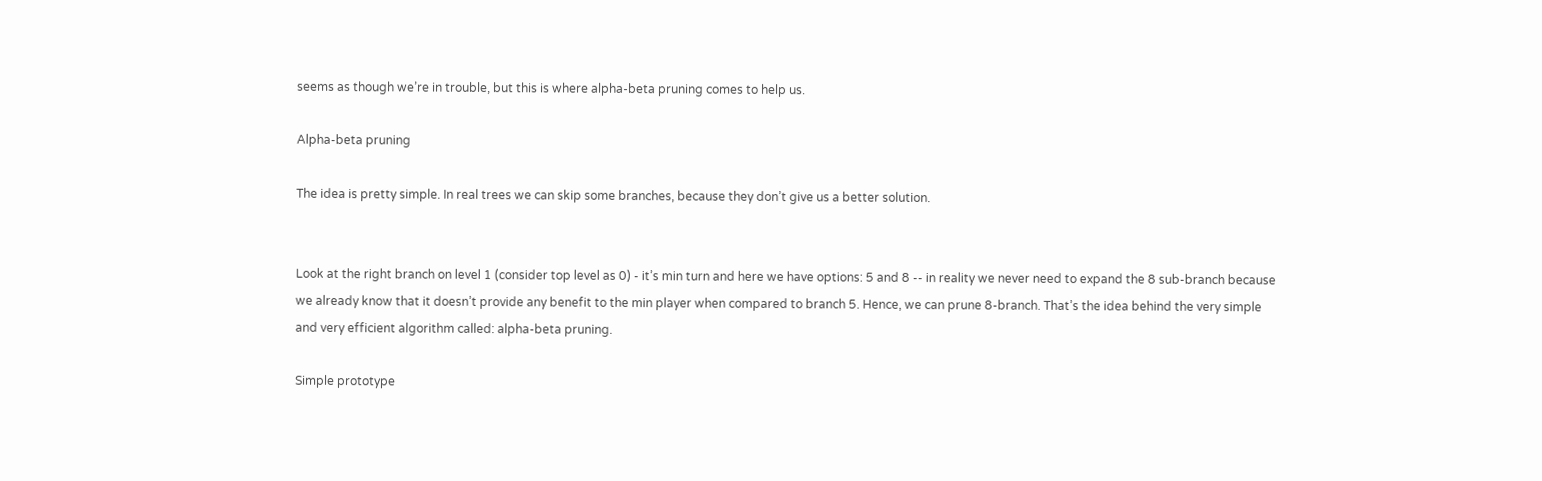seems as though we’re in trouble, but this is where alpha-beta pruning comes to help us.

Alpha-beta pruning

The idea is pretty simple. In real trees we can skip some branches, because they don’t give us a better solution.


Look at the right branch on level 1 (consider top level as 0) - it’s min turn and here we have options: 5 and 8 -- in reality we never need to expand the 8 sub-branch because we already know that it doesn’t provide any benefit to the min player when compared to branch 5. Hence, we can prune 8-branch. That’s the idea behind the very simple and very efficient algorithm called: alpha-beta pruning.

Simple prototype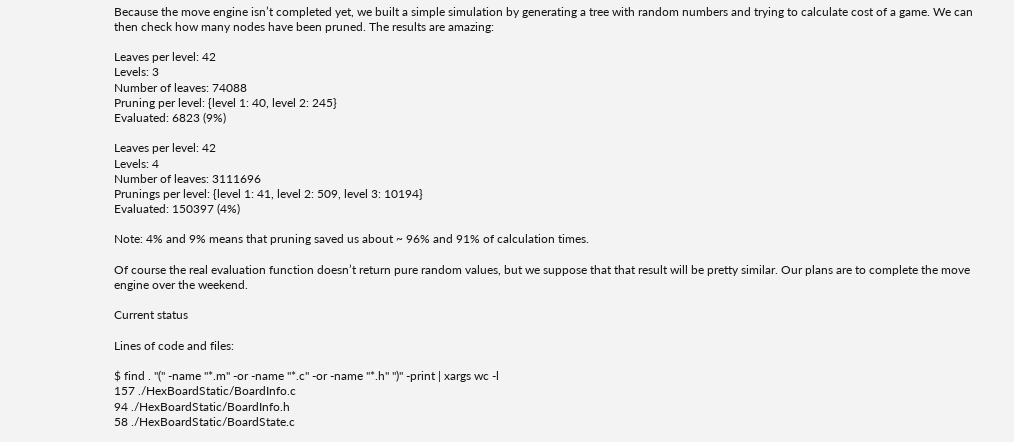Because the move engine isn’t completed yet, we built a simple simulation by generating a tree with random numbers and trying to calculate cost of a game. We can then check how many nodes have been pruned. The results are amazing:

Leaves per level: 42
Levels: 3
Number of leaves: 74088
Pruning per level: {level 1: 40, level 2: 245}
Evaluated: 6823 (9%)

Leaves per level: 42
Levels: 4
Number of leaves: 3111696
Prunings per level: {level 1: 41, level 2: 509, level 3: 10194}
Evaluated: 150397 (4%)

Note: 4% and 9% means that pruning saved us about ~ 96% and 91% of calculation times.

Of course the real evaluation function doesn’t return pure random values, but we suppose that that result will be pretty similar. Our plans are to complete the move engine over the weekend.

Current status

Lines of code and files:

$ find . "(" -name "*.m" -or -name "*.c" -or -name "*.h" ")" -print | xargs wc -l
157 ./HexBoardStatic/BoardInfo.c
94 ./HexBoardStatic/BoardInfo.h
58 ./HexBoardStatic/BoardState.c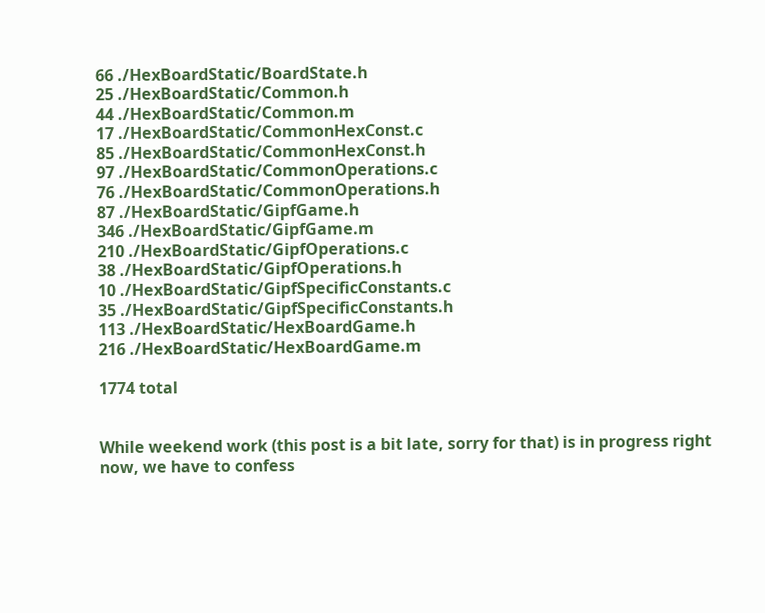66 ./HexBoardStatic/BoardState.h
25 ./HexBoardStatic/Common.h
44 ./HexBoardStatic/Common.m
17 ./HexBoardStatic/CommonHexConst.c
85 ./HexBoardStatic/CommonHexConst.h
97 ./HexBoardStatic/CommonOperations.c
76 ./HexBoardStatic/CommonOperations.h
87 ./HexBoardStatic/GipfGame.h
346 ./HexBoardStatic/GipfGame.m
210 ./HexBoardStatic/GipfOperations.c
38 ./HexBoardStatic/GipfOperations.h
10 ./HexBoardStatic/GipfSpecificConstants.c
35 ./HexBoardStatic/GipfSpecificConstants.h
113 ./HexBoardStatic/HexBoardGame.h
216 ./HexBoardStatic/HexBoardGame.m

1774 total


While weekend work (this post is a bit late, sorry for that) is in progress right now, we have to confess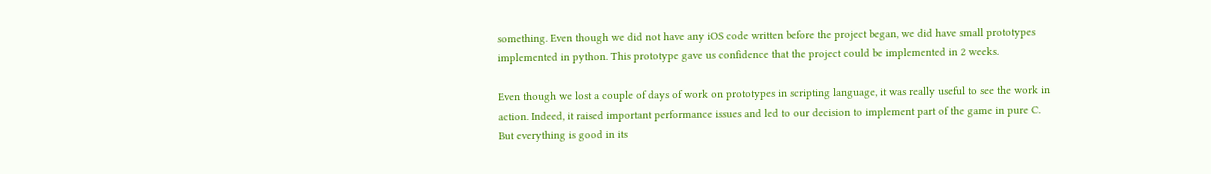something. Even though we did not have any iOS code written before the project began, we did have small prototypes implemented in python. This prototype gave us confidence that the project could be implemented in 2 weeks.

Even though we lost a couple of days of work on prototypes in scripting language, it was really useful to see the work in action. Indeed, it raised important performance issues and led to our decision to implement part of the game in pure C. But everything is good in its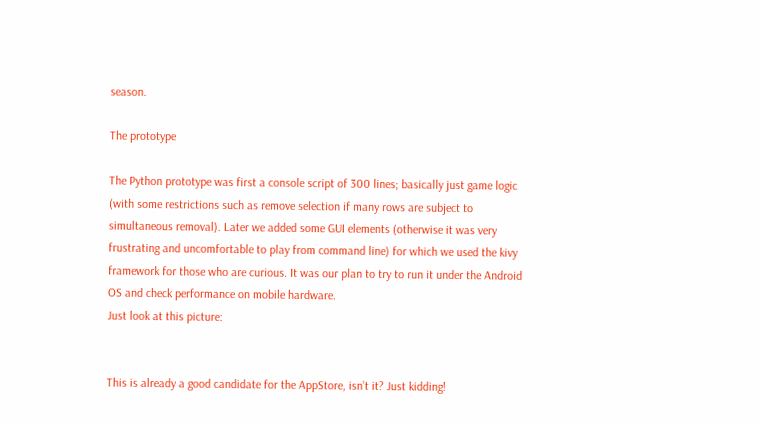season.

The prototype

The Python prototype was first a console script of 300 lines; basically just game logic (with some restrictions such as remove selection if many rows are subject to simultaneous removal). Later we added some GUI elements (otherwise it was very frustrating and uncomfortable to play from command line) for which we used the kivy framework for those who are curious. It was our plan to try to run it under the Android OS and check performance on mobile hardware.
Just look at this picture:


This is already a good candidate for the AppStore, isn’t it? Just kidding!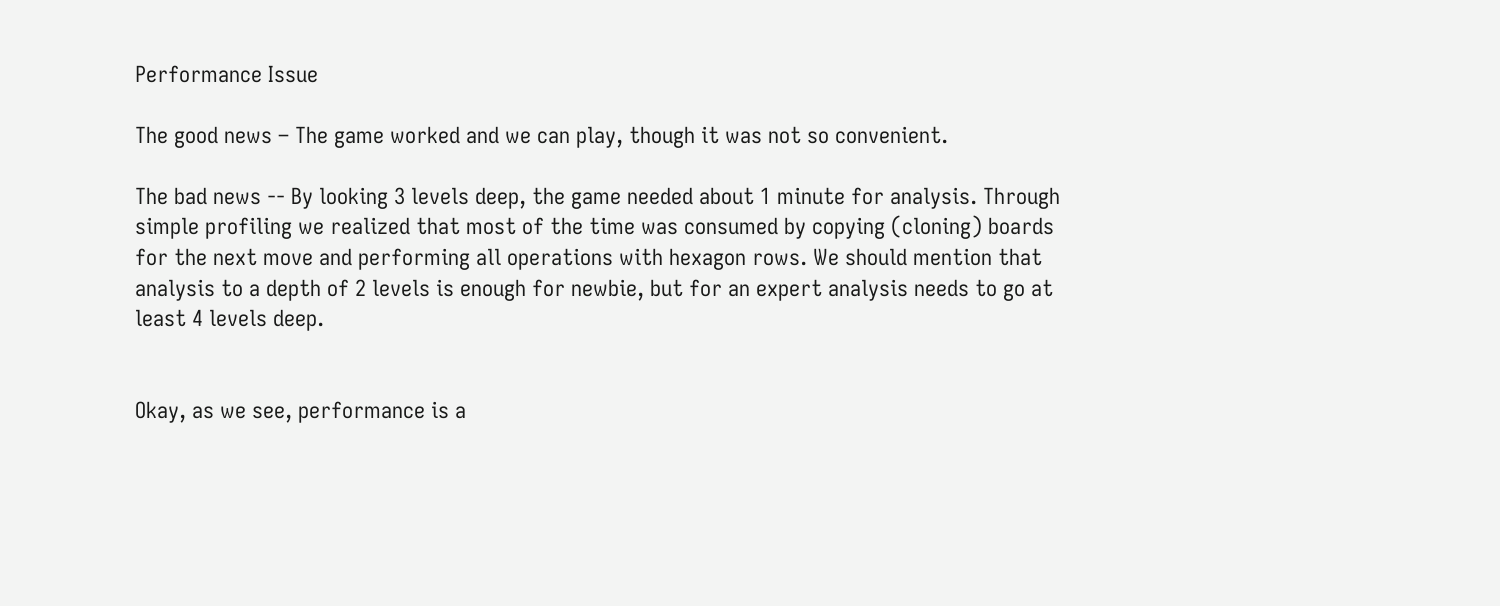Performance Issue

The good news – The game worked and we can play, though it was not so convenient.

The bad news -- By looking 3 levels deep, the game needed about 1 minute for analysis. Through simple profiling we realized that most of the time was consumed by copying (cloning) boards for the next move and performing all operations with hexagon rows. We should mention that analysis to a depth of 2 levels is enough for newbie, but for an expert analysis needs to go at least 4 levels deep.


Okay, as we see, performance is a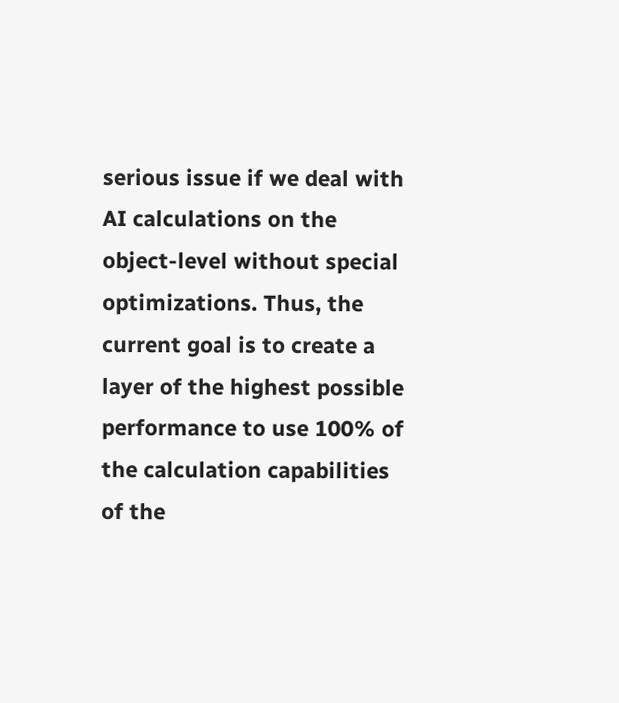serious issue if we deal with AI calculations on the object-level without special optimizations. Thus, the current goal is to create a layer of the highest possible performance to use 100% of the calculation capabilities of the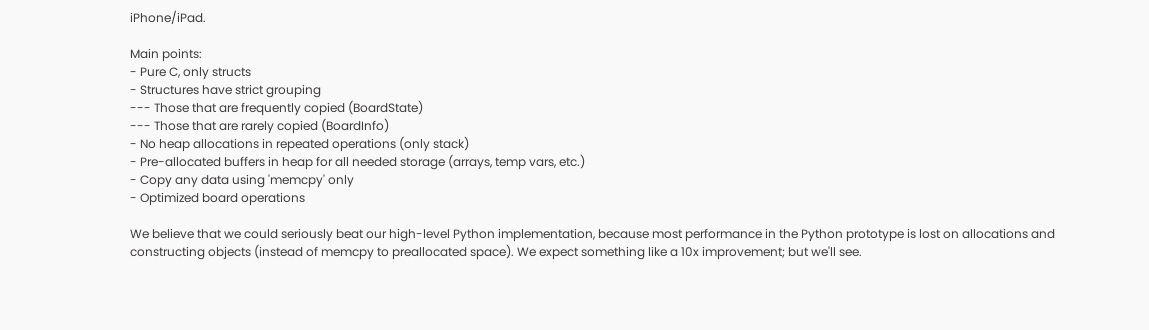iPhone/iPad.

Main points:
- Pure C, only structs
- Structures have strict grouping
--- Those that are frequently copied (BoardState)
--- Those that are rarely copied (BoardInfo)
- No heap allocations in repeated operations (only stack)
- Pre-allocated buffers in heap for all needed storage (arrays, temp vars, etc.)
- Copy any data using 'memcpy' only
- Optimized board operations

We believe that we could seriously beat our high-level Python implementation, because most performance in the Python prototype is lost on allocations and constructing objects (instead of memcpy to preallocated space). We expect something like a 10x improvement; but we'll see.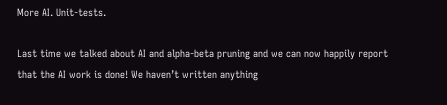More AI. Unit-tests.

Last time we talked about AI and alpha-beta pruning and we can now happily report that the AI work is done! We haven’t written anything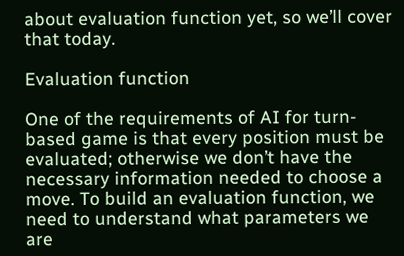about evaluation function yet, so we’ll cover that today.

Evaluation function

One of the requirements of AI for turn-based game is that every position must be evaluated; otherwise we don’t have the necessary information needed to choose a move. To build an evaluation function, we need to understand what parameters we are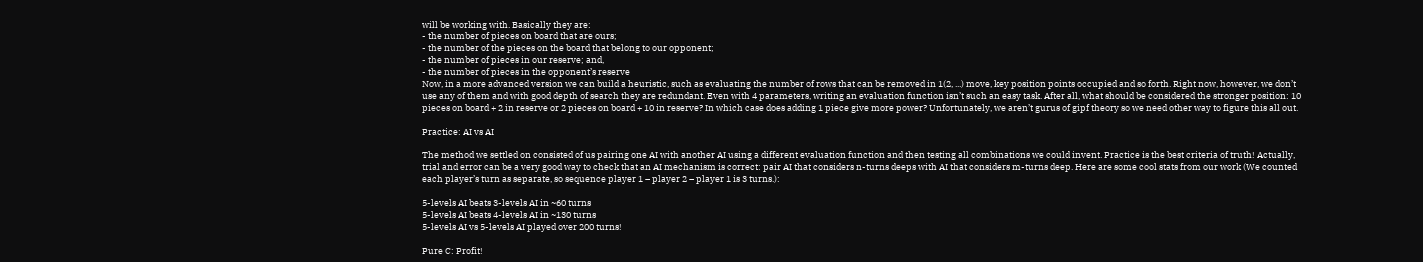will be working with. Basically they are:
- the number of pieces on board that are ours;
- the number of the pieces on the board that belong to our opponent;
- the number of pieces in our reserve; and,
- the number of pieces in the opponent’s reserve
Now, in a more advanced version we can build a heuristic, such as evaluating the number of rows that can be removed in 1(2, ...) move, key position points occupied and so forth. Right now, however, we don’t use any of them and with good depth of search they are redundant. Even with 4 parameters, writing an evaluation function isn’t such an easy task. After all, what should be considered the stronger position: 10 pieces on board + 2 in reserve or 2 pieces on board + 10 in reserve? In which case does adding 1 piece give more power? Unfortunately, we aren’t gurus of gipf theory so we need other way to figure this all out.

Practice: AI vs AI

The method we settled on consisted of us pairing one AI with another AI using a different evaluation function and then testing all combinations we could invent. Practice is the best criteria of truth! Actually, trial and error can be a very good way to check that an AI mechanism is correct: pair AI that considers n-turns deeps with AI that considers m-turns deep. Here are some cool stats from our work (We counted each player’s turn as separate, so sequence player 1 – player 2 – player 1 is 3 turns.):

5-levels AI beats 3-levels AI in ~60 turns
5-levels AI beats 4-levels AI in ~130 turns
5-levels AI vs 5-levels AI played over 200 turns!

Pure C: Profit!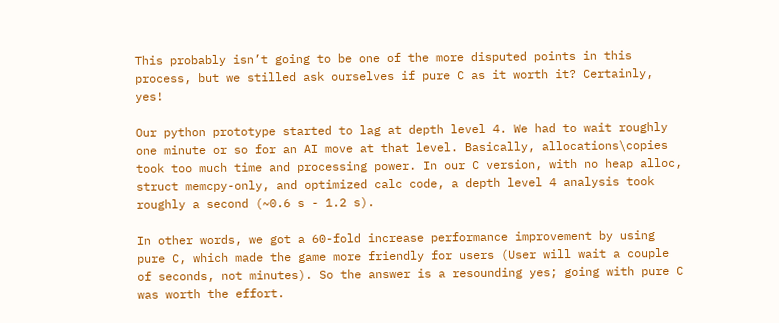This probably isn’t going to be one of the more disputed points in this process, but we stilled ask ourselves if pure C as it worth it? Certainly, yes!

Our python prototype started to lag at depth level 4. We had to wait roughly one minute or so for an AI move at that level. Basically, allocations\copies took too much time and processing power. In our C version, with no heap alloc, struct memcpy-only, and optimized calc code, a depth level 4 analysis took roughly a second (~0.6 s - 1.2 s).

In other words, we got a 60-fold increase performance improvement by using pure C, which made the game more friendly for users (User will wait a couple of seconds, not minutes). So the answer is a resounding yes; going with pure C was worth the effort.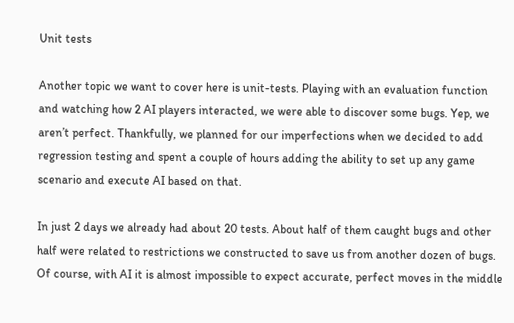Unit tests

Another topic we want to cover here is unit-tests. Playing with an evaluation function and watching how 2 AI players interacted, we were able to discover some bugs. Yep, we aren’t perfect. Thankfully, we planned for our imperfections when we decided to add regression testing and spent a couple of hours adding the ability to set up any game scenario and execute AI based on that.

In just 2 days we already had about 20 tests. About half of them caught bugs and other half were related to restrictions we constructed to save us from another dozen of bugs. Of course, with AI it is almost impossible to expect accurate, perfect moves in the middle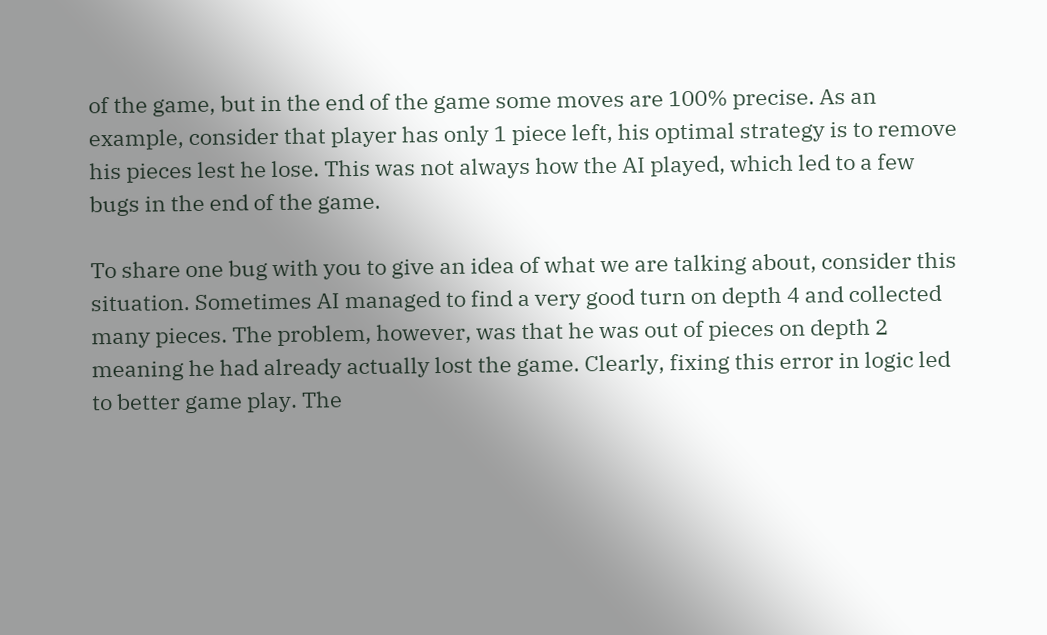of the game, but in the end of the game some moves are 100% precise. As an example, consider that player has only 1 piece left, his optimal strategy is to remove his pieces lest he lose. This was not always how the AI played, which led to a few bugs in the end of the game.

To share one bug with you to give an idea of what we are talking about, consider this situation. Sometimes AI managed to find a very good turn on depth 4 and collected many pieces. The problem, however, was that he was out of pieces on depth 2 meaning he had already actually lost the game. Clearly, fixing this error in logic led to better game play. The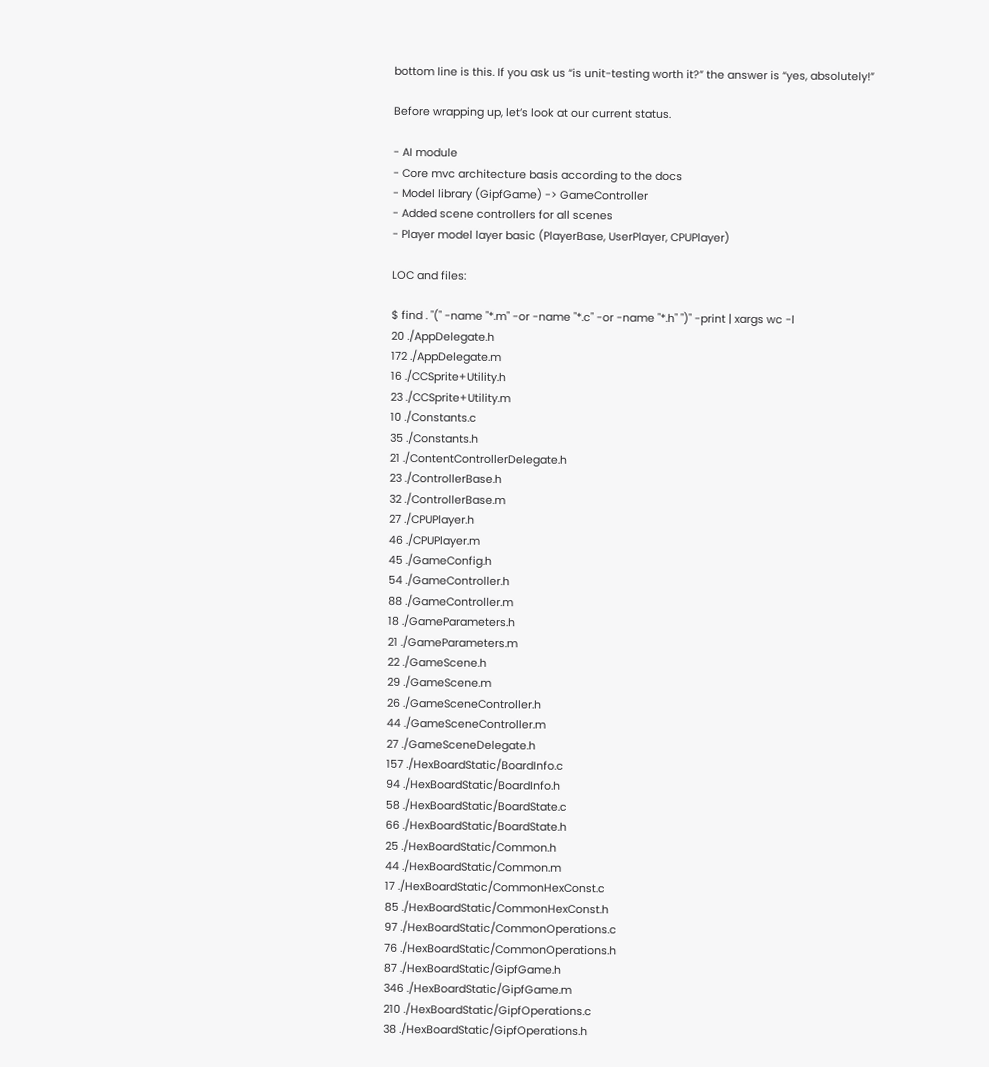bottom line is this. If you ask us “is unit-testing worth it?” the answer is “yes, absolutely!”

Before wrapping up, let’s look at our current status.

- AI module
- Core mvc architecture basis according to the docs
- Model library (GipfGame) -> GameController
- Added scene controllers for all scenes
- Player model layer basic (PlayerBase, UserPlayer, CPUPlayer)

LOC and files:

$ find . "(" -name "*.m" -or -name "*.c" -or -name "*.h" ")" -print | xargs wc -l
20 ./AppDelegate.h
172 ./AppDelegate.m
16 ./CCSprite+Utility.h
23 ./CCSprite+Utility.m
10 ./Constants.c
35 ./Constants.h
21 ./ContentControllerDelegate.h
23 ./ControllerBase.h
32 ./ControllerBase.m
27 ./CPUPlayer.h
46 ./CPUPlayer.m
45 ./GameConfig.h
54 ./GameController.h
88 ./GameController.m
18 ./GameParameters.h
21 ./GameParameters.m
22 ./GameScene.h
29 ./GameScene.m
26 ./GameSceneController.h
44 ./GameSceneController.m
27 ./GameSceneDelegate.h
157 ./HexBoardStatic/BoardInfo.c
94 ./HexBoardStatic/BoardInfo.h
58 ./HexBoardStatic/BoardState.c
66 ./HexBoardStatic/BoardState.h
25 ./HexBoardStatic/Common.h
44 ./HexBoardStatic/Common.m
17 ./HexBoardStatic/CommonHexConst.c
85 ./HexBoardStatic/CommonHexConst.h
97 ./HexBoardStatic/CommonOperations.c
76 ./HexBoardStatic/CommonOperations.h
87 ./HexBoardStatic/GipfGame.h
346 ./HexBoardStatic/GipfGame.m
210 ./HexBoardStatic/GipfOperations.c
38 ./HexBoardStatic/GipfOperations.h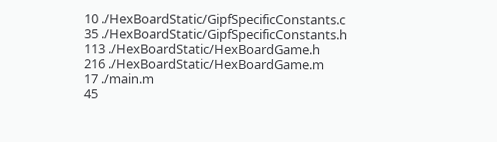10 ./HexBoardStatic/GipfSpecificConstants.c
35 ./HexBoardStatic/GipfSpecificConstants.h
113 ./HexBoardStatic/HexBoardGame.h
216 ./HexBoardStatic/HexBoardGame.m
17 ./main.m
45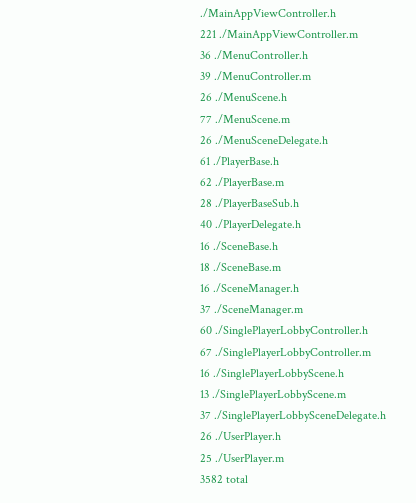./MainAppViewController.h
221 ./MainAppViewController.m
36 ./MenuController.h
39 ./MenuController.m
26 ./MenuScene.h
77 ./MenuScene.m
26 ./MenuSceneDelegate.h
61 ./PlayerBase.h
62 ./PlayerBase.m
28 ./PlayerBaseSub.h
40 ./PlayerDelegate.h
16 ./SceneBase.h
18 ./SceneBase.m
16 ./SceneManager.h
37 ./SceneManager.m
60 ./SinglePlayerLobbyController.h
67 ./SinglePlayerLobbyController.m
16 ./SinglePlayerLobbyScene.h
13 ./SinglePlayerLobbyScene.m
37 ./SinglePlayerLobbySceneDelegate.h
26 ./UserPlayer.h
25 ./UserPlayer.m
3582 total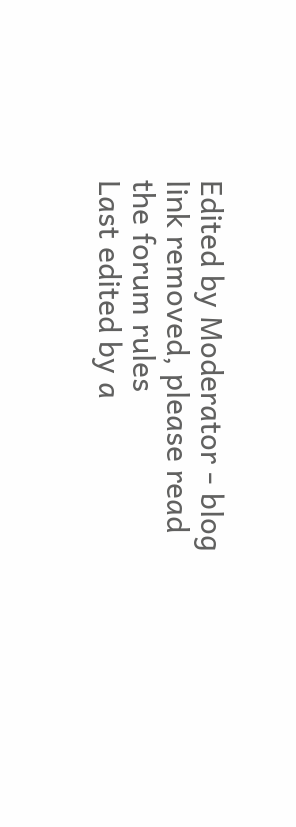Edited by Moderator - blog link removed, please read the forum rules
Last edited by a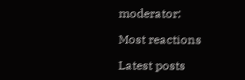moderator:

Most reactions

Latest posts